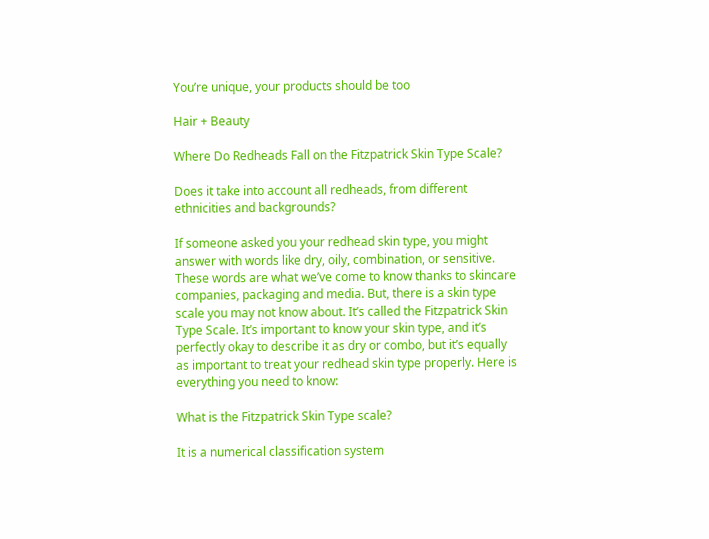You’re unique, your products should be too

Hair + Beauty

Where Do Redheads Fall on the Fitzpatrick Skin Type Scale?

Does it take into account all redheads, from different ethnicities and backgrounds?

If someone asked you your redhead skin type, you might answer with words like dry, oily, combination, or sensitive. These words are what we’ve come to know thanks to skincare companies, packaging and media. But, there is a skin type scale you may not know about. It’s called the Fitzpatrick Skin Type Scale. It’s important to know your skin type, and it’s perfectly okay to describe it as dry or combo, but it’s equally as important to treat your redhead skin type properly. Here is everything you need to know:

What is the Fitzpatrick Skin Type scale?

It is a numerical classification system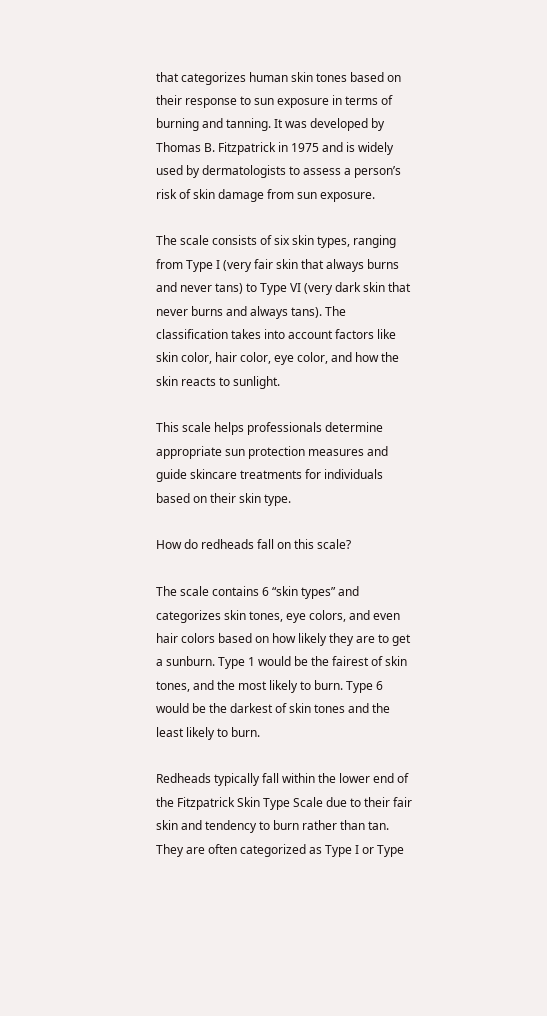that categorizes human skin tones based on their response to sun exposure in terms of burning and tanning. It was developed by Thomas B. Fitzpatrick in 1975 and is widely used by dermatologists to assess a person’s risk of skin damage from sun exposure.

The scale consists of six skin types, ranging from Type I (very fair skin that always burns and never tans) to Type VI (very dark skin that never burns and always tans). The classification takes into account factors like skin color, hair color, eye color, and how the skin reacts to sunlight.

This scale helps professionals determine appropriate sun protection measures and guide skincare treatments for individuals based on their skin type.

How do redheads fall on this scale?

The scale contains 6 “skin types” and categorizes skin tones, eye colors, and even hair colors based on how likely they are to get a sunburn. Type 1 would be the fairest of skin tones, and the most likely to burn. Type 6 would be the darkest of skin tones and the least likely to burn.

Redheads typically fall within the lower end of the Fitzpatrick Skin Type Scale due to their fair skin and tendency to burn rather than tan. They are often categorized as Type I or Type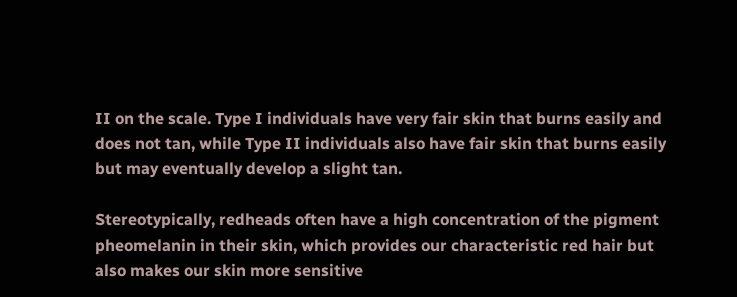II on the scale. Type I individuals have very fair skin that burns easily and does not tan, while Type II individuals also have fair skin that burns easily but may eventually develop a slight tan.

Stereotypically, redheads often have a high concentration of the pigment pheomelanin in their skin, which provides our characteristic red hair but also makes our skin more sensitive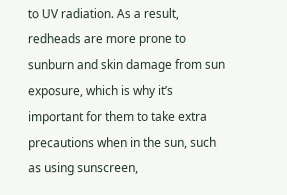to UV radiation. As a result, redheads are more prone to sunburn and skin damage from sun exposure, which is why it’s important for them to take extra precautions when in the sun, such as using sunscreen,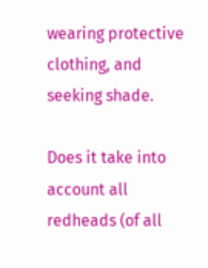wearing protective clothing, and seeking shade.

Does it take into account all redheads (of all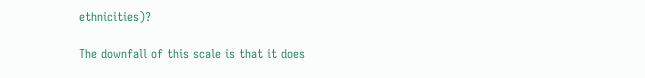ethnicities)?

The downfall of this scale is that it does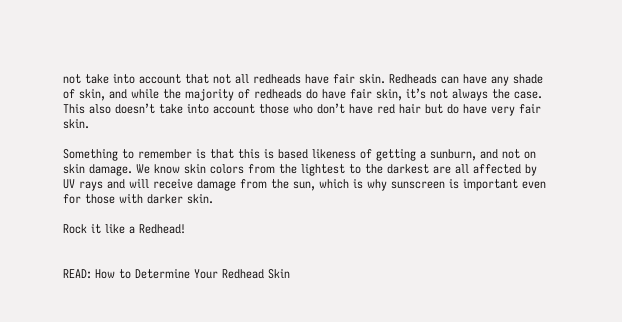not take into account that not all redheads have fair skin. Redheads can have any shade of skin, and while the majority of redheads do have fair skin, it’s not always the case. This also doesn’t take into account those who don’t have red hair but do have very fair skin.

Something to remember is that this is based likeness of getting a sunburn, and not on skin damage. We know skin colors from the lightest to the darkest are all affected by UV rays and will receive damage from the sun, which is why sunscreen is important even for those with darker skin.

Rock it like a Redhead!


READ: How to Determine Your Redhead Skin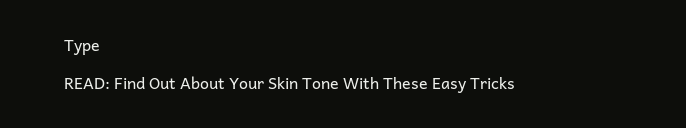Type

READ: Find Out About Your Skin Tone With These Easy Tricks